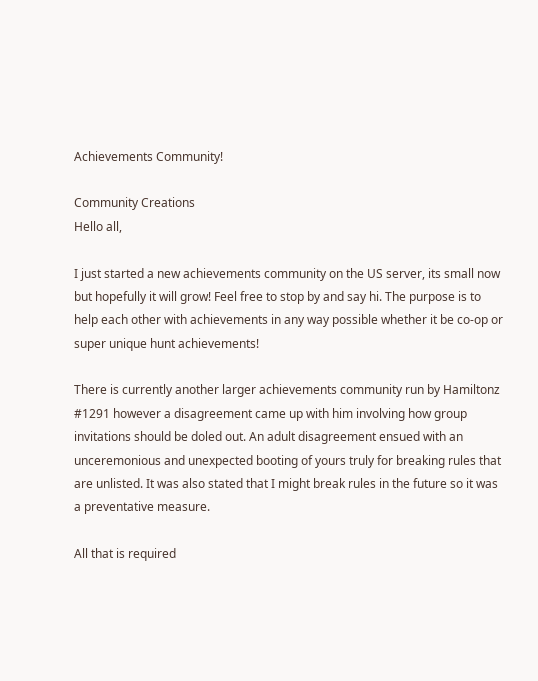Achievements Community!

Community Creations
Hello all,

I just started a new achievements community on the US server, its small now but hopefully it will grow! Feel free to stop by and say hi. The purpose is to help each other with achievements in any way possible whether it be co-op or super unique hunt achievements!

There is currently another larger achievements community run by Hamiltonz #1291 however a disagreement came up with him involving how group invitations should be doled out. An adult disagreement ensued with an unceremonious and unexpected booting of yours truly for breaking rules that are unlisted. It was also stated that I might break rules in the future so it was a preventative measure.

All that is required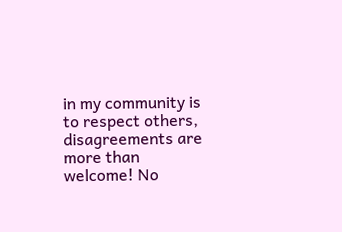in my community is to respect others, disagreements are more than welcome! No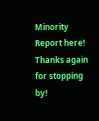Minority Report here! Thanks again for stopping by!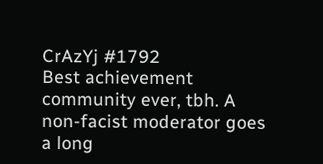CrAzYj #1792
Best achievement community ever, tbh. A non-facist moderator goes a long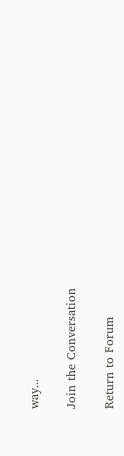way...

Join the Conversation

Return to Forum